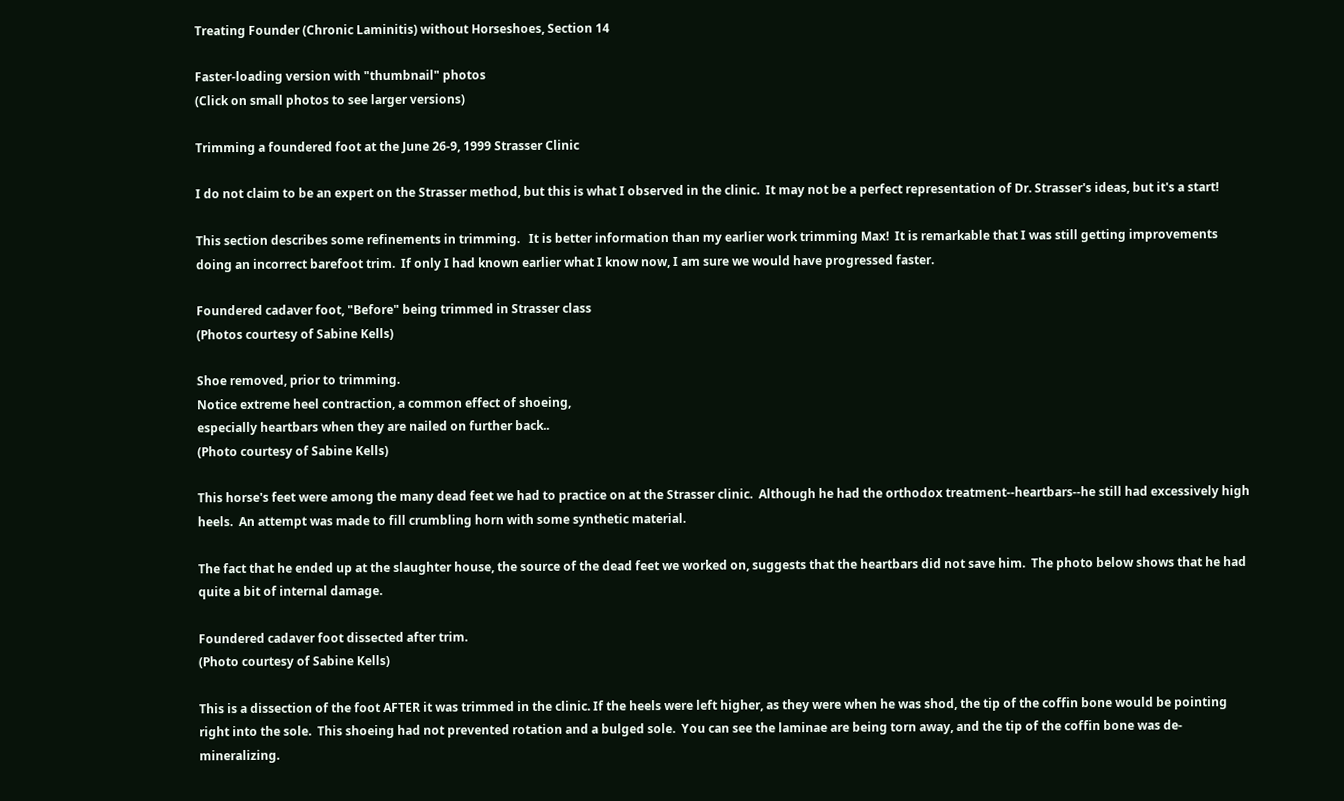Treating Founder (Chronic Laminitis) without Horseshoes, Section 14

Faster-loading version with "thumbnail" photos
(Click on small photos to see larger versions)

Trimming a foundered foot at the June 26-9, 1999 Strasser Clinic

I do not claim to be an expert on the Strasser method, but this is what I observed in the clinic.  It may not be a perfect representation of Dr. Strasser's ideas, but it's a start!

This section describes some refinements in trimming.   It is better information than my earlier work trimming Max!  It is remarkable that I was still getting improvements doing an incorrect barefoot trim.  If only I had known earlier what I know now, I am sure we would have progressed faster.

Foundered cadaver foot, "Before" being trimmed in Strasser class
(Photos courtesy of Sabine Kells)

Shoe removed, prior to trimming.
Notice extreme heel contraction, a common effect of shoeing,
especially heartbars when they are nailed on further back..
(Photo courtesy of Sabine Kells)

This horse's feet were among the many dead feet we had to practice on at the Strasser clinic.  Although he had the orthodox treatment--heartbars--he still had excessively high heels.  An attempt was made to fill crumbling horn with some synthetic material.

The fact that he ended up at the slaughter house, the source of the dead feet we worked on, suggests that the heartbars did not save him.  The photo below shows that he had quite a bit of internal damage.

Foundered cadaver foot dissected after trim.
(Photo courtesy of Sabine Kells)

This is a dissection of the foot AFTER it was trimmed in the clinic. If the heels were left higher, as they were when he was shod, the tip of the coffin bone would be pointing right into the sole.  This shoeing had not prevented rotation and a bulged sole.  You can see the laminae are being torn away, and the tip of the coffin bone was de-mineralizing.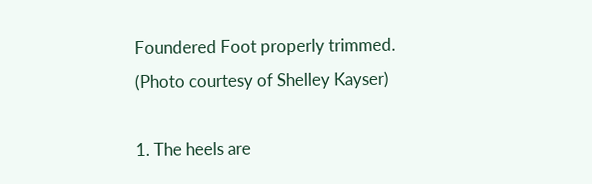Foundered Foot properly trimmed.
(Photo courtesy of Shelley Kayser)

1. The heels are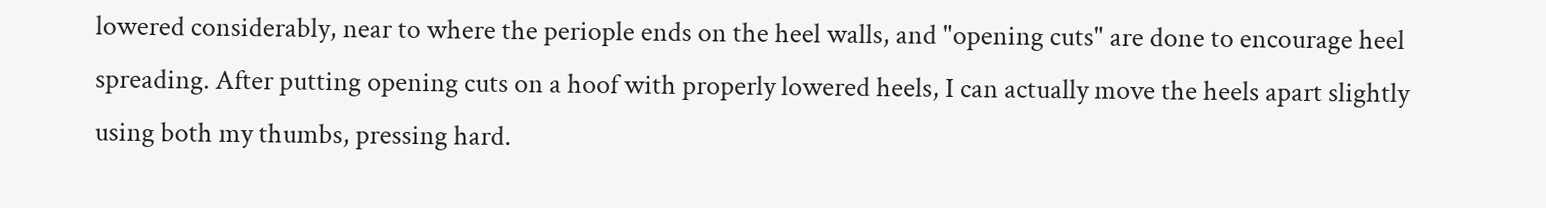lowered considerably, near to where the periople ends on the heel walls, and "opening cuts" are done to encourage heel spreading. After putting opening cuts on a hoof with properly lowered heels, I can actually move the heels apart slightly using both my thumbs, pressing hard.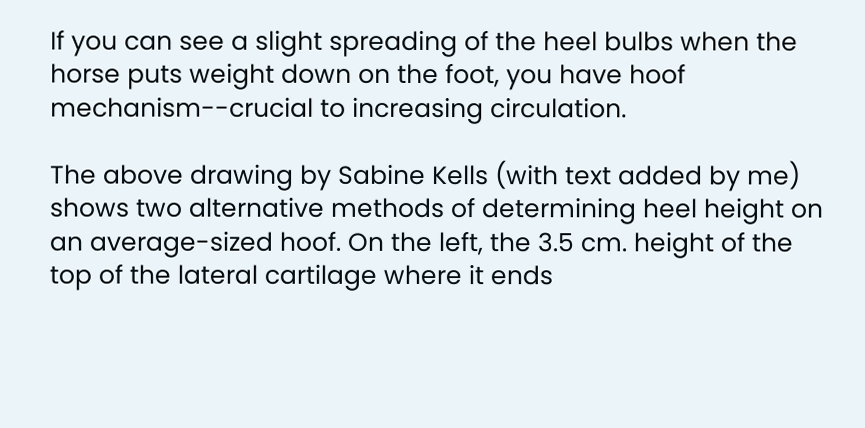If you can see a slight spreading of the heel bulbs when the horse puts weight down on the foot, you have hoof mechanism--crucial to increasing circulation.

The above drawing by Sabine Kells (with text added by me) shows two alternative methods of determining heel height on an average-sized hoof. On the left, the 3.5 cm. height of the top of the lateral cartilage where it ends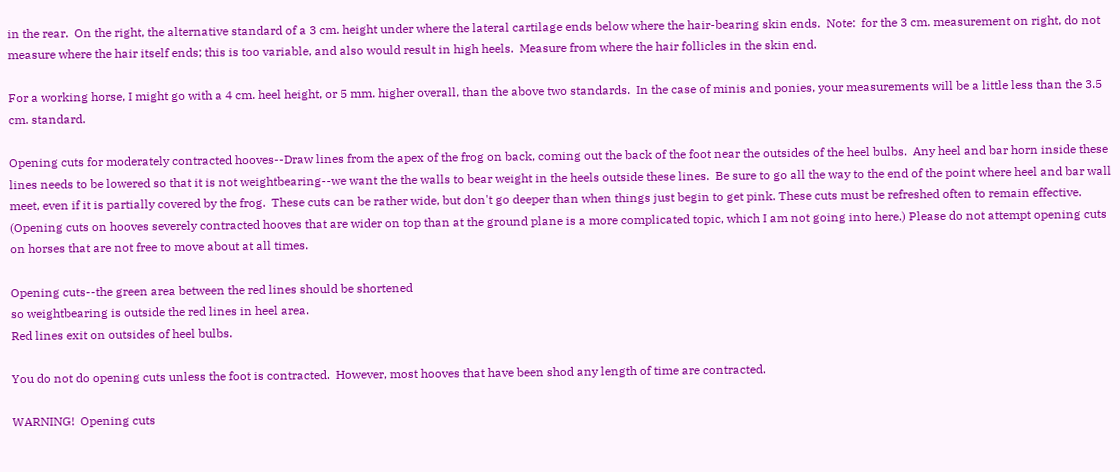in the rear.  On the right, the alternative standard of a 3 cm. height under where the lateral cartilage ends below where the hair-bearing skin ends.  Note:  for the 3 cm. measurement on right, do not measure where the hair itself ends; this is too variable, and also would result in high heels.  Measure from where the hair follicles in the skin end.

For a working horse, I might go with a 4 cm. heel height, or 5 mm. higher overall, than the above two standards.  In the case of minis and ponies, your measurements will be a little less than the 3.5 cm. standard.

Opening cuts for moderately contracted hooves--Draw lines from the apex of the frog on back, coming out the back of the foot near the outsides of the heel bulbs.  Any heel and bar horn inside these lines needs to be lowered so that it is not weightbearing--we want the the walls to bear weight in the heels outside these lines.  Be sure to go all the way to the end of the point where heel and bar wall meet, even if it is partially covered by the frog.  These cuts can be rather wide, but don't go deeper than when things just begin to get pink. These cuts must be refreshed often to remain effective.  (Opening cuts on hooves severely contracted hooves that are wider on top than at the ground plane is a more complicated topic, which I am not going into here.) Please do not attempt opening cuts on horses that are not free to move about at all times.

Opening cuts--the green area between the red lines should be shortened
so weightbearing is outside the red lines in heel area.
Red lines exit on outsides of heel bulbs.

You do not do opening cuts unless the foot is contracted.  However, most hooves that have been shod any length of time are contracted.

WARNING!  Opening cuts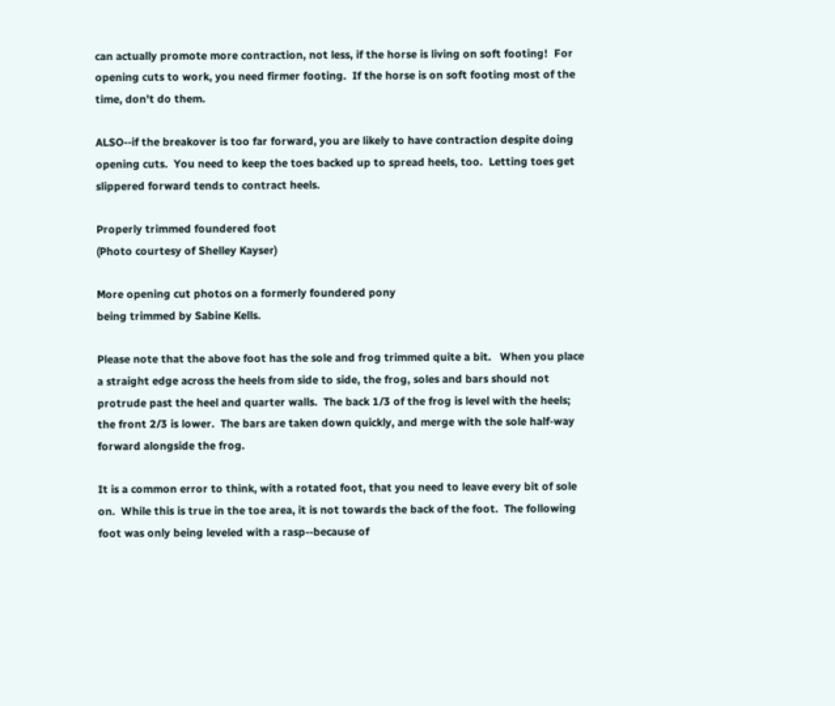can actually promote more contraction, not less, if the horse is living on soft footing!  For opening cuts to work, you need firmer footing.  If the horse is on soft footing most of the time, don't do them.

ALSO--if the breakover is too far forward, you are likely to have contraction despite doing opening cuts.  You need to keep the toes backed up to spread heels, too.  Letting toes get slippered forward tends to contract heels.

Properly trimmed foundered foot
(Photo courtesy of Shelley Kayser)

More opening cut photos on a formerly foundered pony
being trimmed by Sabine Kells.

Please note that the above foot has the sole and frog trimmed quite a bit.   When you place a straight edge across the heels from side to side, the frog, soles and bars should not protrude past the heel and quarter walls.  The back 1/3 of the frog is level with the heels; the front 2/3 is lower.  The bars are taken down quickly, and merge with the sole half-way forward alongside the frog.

It is a common error to think, with a rotated foot, that you need to leave every bit of sole on.  While this is true in the toe area, it is not towards the back of the foot.  The following foot was only being leveled with a rasp--because of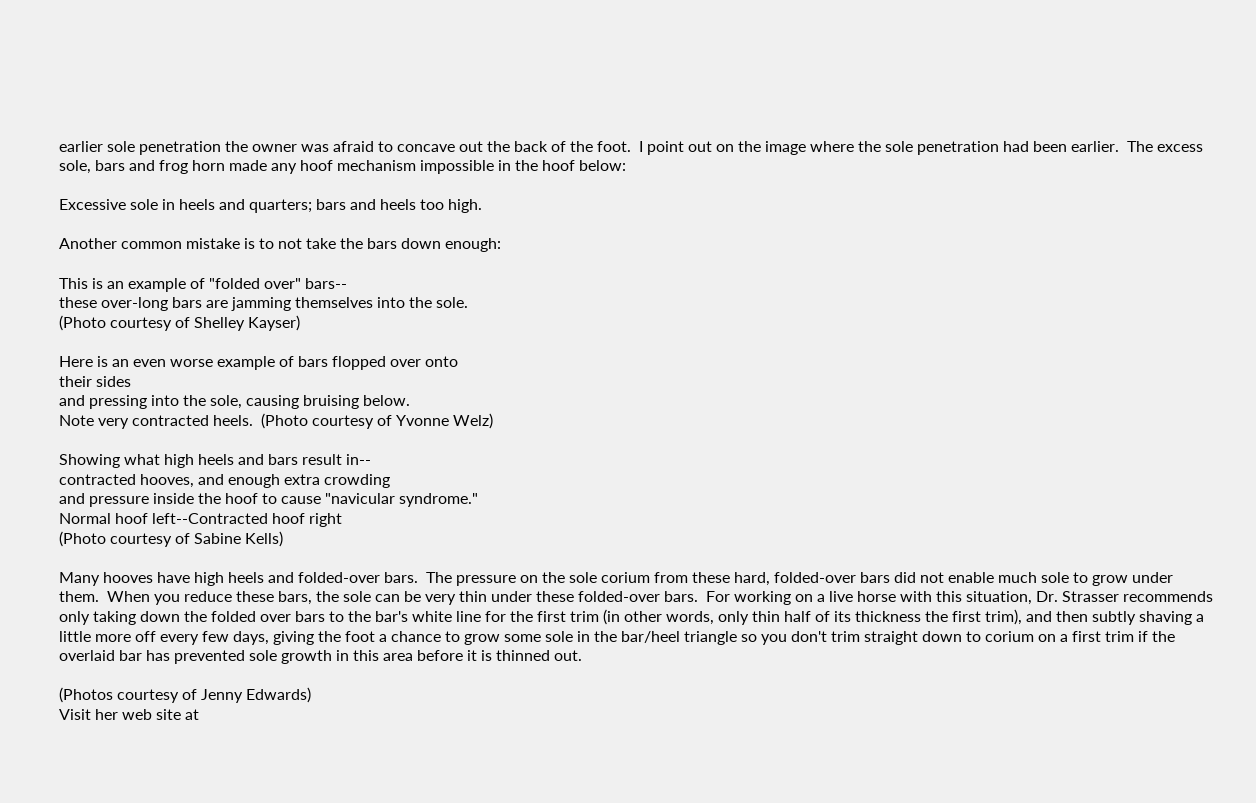earlier sole penetration the owner was afraid to concave out the back of the foot.  I point out on the image where the sole penetration had been earlier.  The excess sole, bars and frog horn made any hoof mechanism impossible in the hoof below:

Excessive sole in heels and quarters; bars and heels too high.

Another common mistake is to not take the bars down enough:

This is an example of "folded over" bars--
these over-long bars are jamming themselves into the sole.
(Photo courtesy of Shelley Kayser)

Here is an even worse example of bars flopped over onto
their sides
and pressing into the sole, causing bruising below.
Note very contracted heels.  (Photo courtesy of Yvonne Welz)

Showing what high heels and bars result in--
contracted hooves, and enough extra crowding
and pressure inside the hoof to cause "navicular syndrome."
Normal hoof left--Contracted hoof right
(Photo courtesy of Sabine Kells)

Many hooves have high heels and folded-over bars.  The pressure on the sole corium from these hard, folded-over bars did not enable much sole to grow under them.  When you reduce these bars, the sole can be very thin under these folded-over bars.  For working on a live horse with this situation, Dr. Strasser recommends only taking down the folded over bars to the bar's white line for the first trim (in other words, only thin half of its thickness the first trim), and then subtly shaving a little more off every few days, giving the foot a chance to grow some sole in the bar/heel triangle so you don't trim straight down to corium on a first trim if the overlaid bar has prevented sole growth in this area before it is thinned out.

(Photos courtesy of Jenny Edwards)
Visit her web site at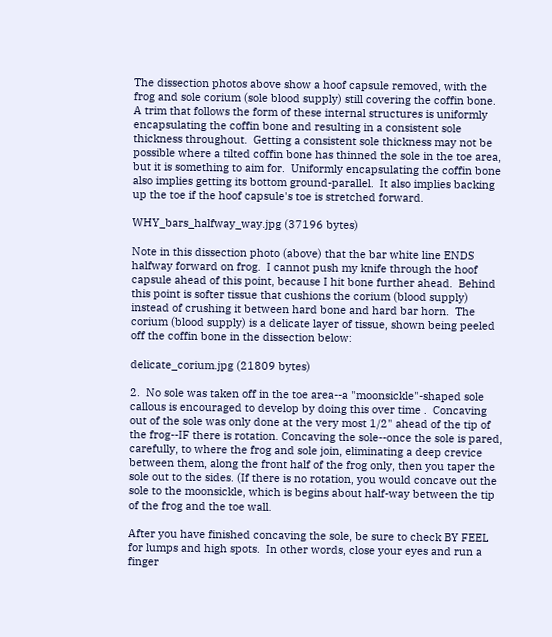The dissection photos above show a hoof capsule removed, with the frog and sole corium (sole blood supply) still covering the coffin bone.  A trim that follows the form of these internal structures is uniformly encapsulating the coffin bone and resulting in a consistent sole thickness throughout.  Getting a consistent sole thickness may not be possible where a tilted coffin bone has thinned the sole in the toe area, but it is something to aim for.  Uniformly encapsulating the coffin bone also implies getting its bottom ground-parallel.  It also implies backing up the toe if the hoof capsule's toe is stretched forward.

WHY_bars_halfway_way.jpg (37196 bytes)

Note in this dissection photo (above) that the bar white line ENDS halfway forward on frog.  I cannot push my knife through the hoof capsule ahead of this point, because I hit bone further ahead.  Behind this point is softer tissue that cushions the corium (blood supply) instead of crushing it between hard bone and hard bar horn.  The corium (blood supply) is a delicate layer of tissue, shown being peeled off the coffin bone in the dissection below:

delicate_corium.jpg (21809 bytes)

2.  No sole was taken off in the toe area--a "moonsickle"-shaped sole callous is encouraged to develop by doing this over time .  Concaving out of the sole was only done at the very most 1/2" ahead of the tip of the frog--IF there is rotation. Concaving the sole--once the sole is pared, carefully, to where the frog and sole join, eliminating a deep crevice between them, along the front half of the frog only, then you taper the sole out to the sides. (If there is no rotation, you would concave out the sole to the moonsickle, which is begins about half-way between the tip of the frog and the toe wall.

After you have finished concaving the sole, be sure to check BY FEEL for lumps and high spots.  In other words, close your eyes and run a finger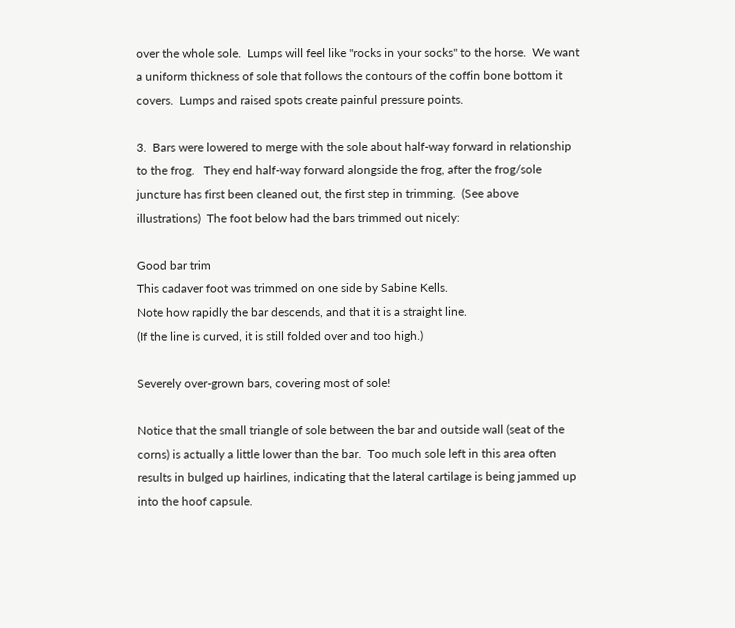over the whole sole.  Lumps will feel like "rocks in your socks" to the horse.  We want a uniform thickness of sole that follows the contours of the coffin bone bottom it covers.  Lumps and raised spots create painful pressure points.

3.  Bars were lowered to merge with the sole about half-way forward in relationship to the frog.   They end half-way forward alongside the frog, after the frog/sole juncture has first been cleaned out, the first step in trimming.  (See above illustrations)  The foot below had the bars trimmed out nicely:

Good bar trim
This cadaver foot was trimmed on one side by Sabine Kells.
Note how rapidly the bar descends, and that it is a straight line.
(If the line is curved, it is still folded over and too high.)

Severely over-grown bars, covering most of sole!

Notice that the small triangle of sole between the bar and outside wall (seat of the corns) is actually a little lower than the bar.  Too much sole left in this area often results in bulged up hairlines, indicating that the lateral cartilage is being jammed up into the hoof capsule.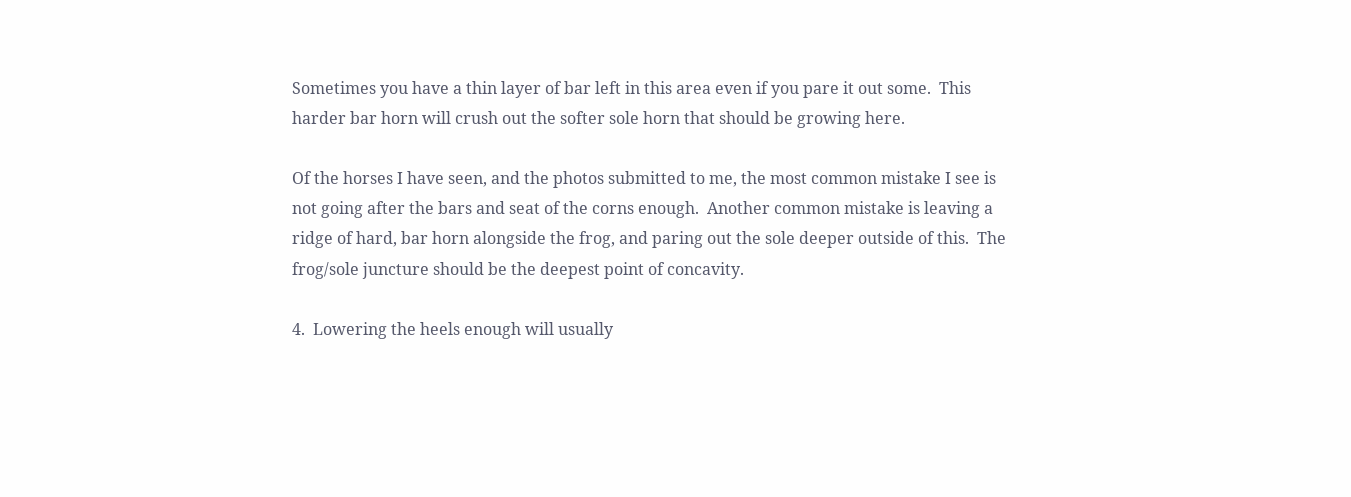Sometimes you have a thin layer of bar left in this area even if you pare it out some.  This harder bar horn will crush out the softer sole horn that should be growing here.

Of the horses I have seen, and the photos submitted to me, the most common mistake I see is not going after the bars and seat of the corns enough.  Another common mistake is leaving a ridge of hard, bar horn alongside the frog, and paring out the sole deeper outside of this.  The frog/sole juncture should be the deepest point of concavity.

4.  Lowering the heels enough will usually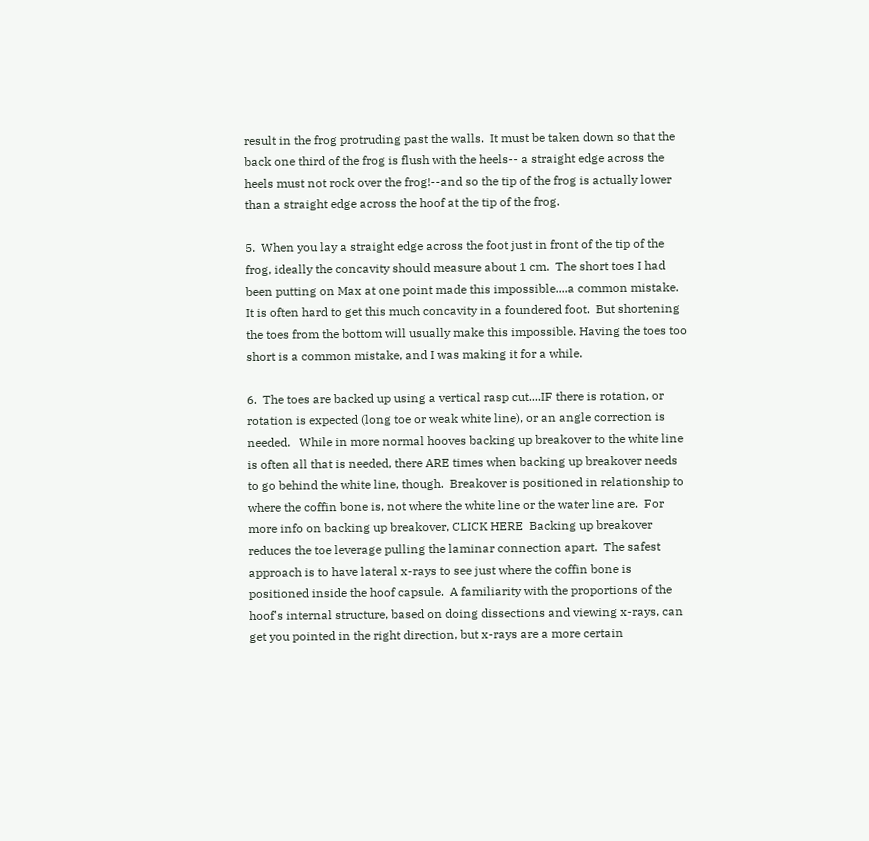result in the frog protruding past the walls.  It must be taken down so that the back one third of the frog is flush with the heels-- a straight edge across the heels must not rock over the frog!--and so the tip of the frog is actually lower than a straight edge across the hoof at the tip of the frog.

5.  When you lay a straight edge across the foot just in front of the tip of the frog, ideally the concavity should measure about 1 cm.  The short toes I had been putting on Max at one point made this impossible....a common mistake.  It is often hard to get this much concavity in a foundered foot.  But shortening the toes from the bottom will usually make this impossible. Having the toes too short is a common mistake, and I was making it for a while.

6.  The toes are backed up using a vertical rasp cut....IF there is rotation, or rotation is expected (long toe or weak white line), or an angle correction is needed.   While in more normal hooves backing up breakover to the white line is often all that is needed, there ARE times when backing up breakover needs to go behind the white line, though.  Breakover is positioned in relationship to where the coffin bone is, not where the white line or the water line are.  For more info on backing up breakover, CLICK HERE  Backing up breakover reduces the toe leverage pulling the laminar connection apart.  The safest approach is to have lateral x-rays to see just where the coffin bone is positioned inside the hoof capsule.  A familiarity with the proportions of the hoof's internal structure, based on doing dissections and viewing x-rays, can get you pointed in the right direction, but x-rays are a more certain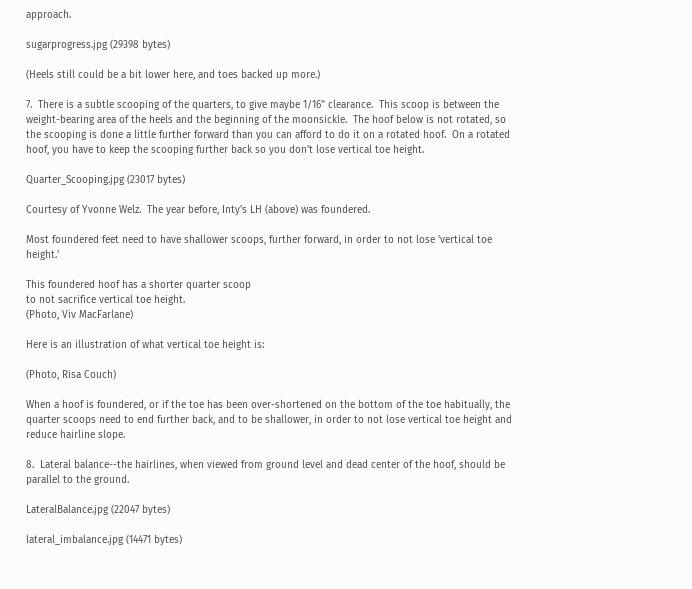approach.

sugarprogress.jpg (29398 bytes)

(Heels still could be a bit lower here, and toes backed up more.)

7.  There is a subtle scooping of the quarters, to give maybe 1/16" clearance.  This scoop is between the weight-bearing area of the heels and the beginning of the moonsickle.  The hoof below is not rotated, so the scooping is done a little further forward than you can afford to do it on a rotated hoof.  On a rotated hoof, you have to keep the scooping further back so you don't lose vertical toe height.

Quarter_Scooping.jpg (23017 bytes)

Courtesy of Yvonne Welz.  The year before, Inty's LH (above) was foundered.

Most foundered feet need to have shallower scoops, further forward, in order to not lose 'vertical toe height.'

This foundered hoof has a shorter quarter scoop
to not sacrifice vertical toe height.
(Photo, Viv MacFarlane)

Here is an illustration of what vertical toe height is:

(Photo, Risa Couch)

When a hoof is foundered, or if the toe has been over-shortened on the bottom of the toe habitually, the quarter scoops need to end further back, and to be shallower, in order to not lose vertical toe height and reduce hairline slope.

8.  Lateral balance--the hairlines, when viewed from ground level and dead center of the hoof, should be parallel to the ground.

LateralBalance.jpg (22047 bytes)

lateral_imbalance.jpg (14471 bytes)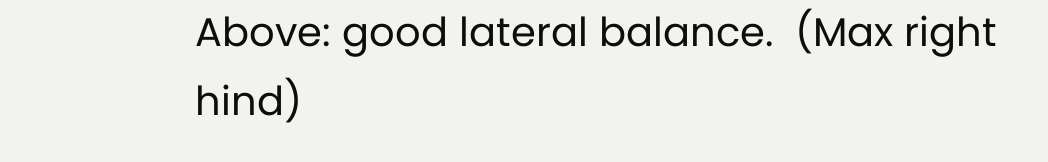Above: good lateral balance.  (Max right hind)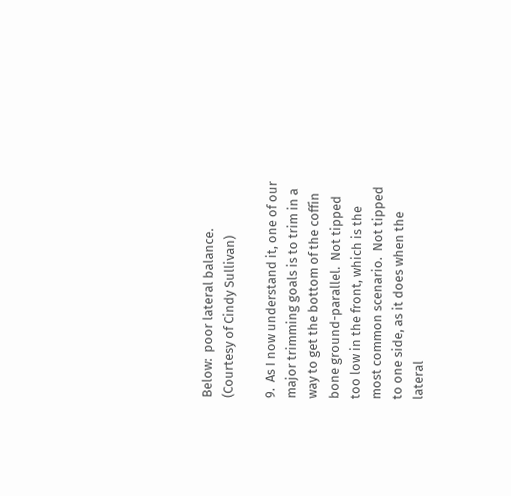Below:  poor lateral balance.  (Courtesy of Cindy Sullivan)

9.  As I now understand it, one of our major trimming goals is to trim in a way to get the bottom of the coffin bone ground-parallel.  Not tipped too low in the front, which is the most common scenario.  Not tipped to one side, as it does when the lateral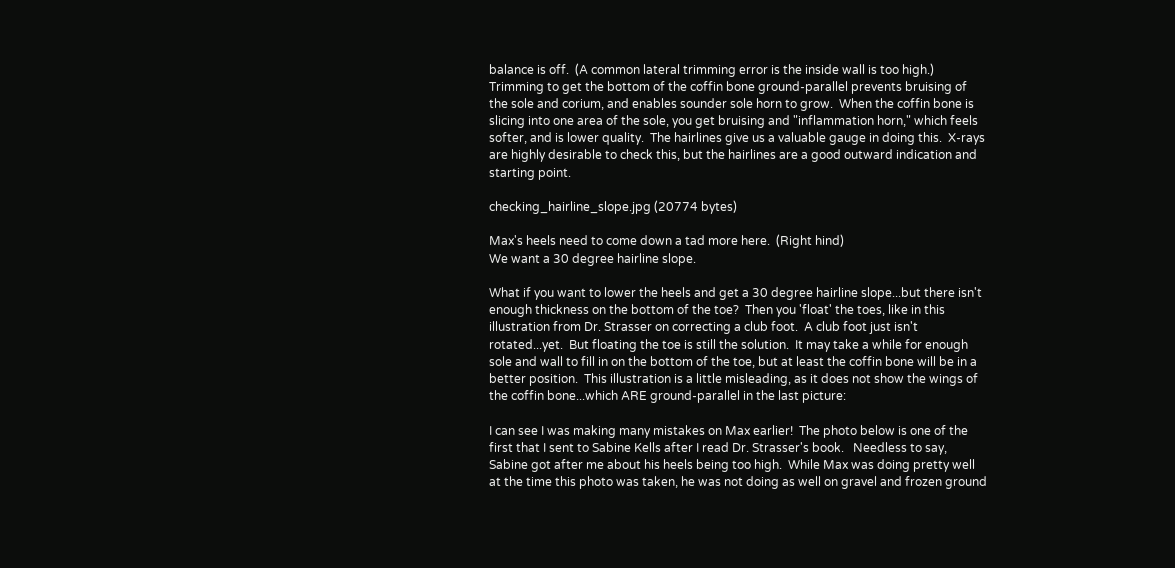balance is off.  (A common lateral trimming error is the inside wall is too high.)  Trimming to get the bottom of the coffin bone ground-parallel prevents bruising of the sole and corium, and enables sounder sole horn to grow.  When the coffin bone is slicing into one area of the sole, you get bruising and "inflammation horn," which feels softer, and is lower quality.  The hairlines give us a valuable gauge in doing this.  X-rays are highly desirable to check this, but the hairlines are a good outward indication and starting point.

checking_hairline_slope.jpg (20774 bytes)

Max's heels need to come down a tad more here.  (Right hind)
We want a 30 degree hairline slope.

What if you want to lower the heels and get a 30 degree hairline slope...but there isn't enough thickness on the bottom of the toe?  Then you 'float' the toes, like in this illustration from Dr. Strasser on correcting a club foot.  A club foot just isn't rotated...yet.  But floating the toe is still the solution.  It may take a while for enough sole and wall to fill in on the bottom of the toe, but at least the coffin bone will be in a better position.  This illustration is a little misleading, as it does not show the wings of the coffin bone...which ARE ground-parallel in the last picture:

I can see I was making many mistakes on Max earlier!  The photo below is one of the first that I sent to Sabine Kells after I read Dr. Strasser's book.   Needless to say, Sabine got after me about his heels being too high.  While Max was doing pretty well at the time this photo was taken, he was not doing as well on gravel and frozen ground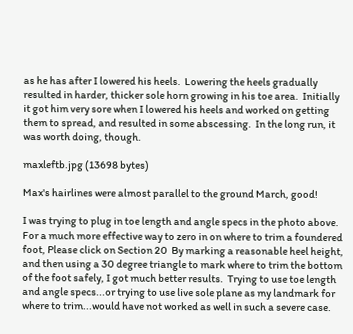as he has after I lowered his heels.  Lowering the heels gradually resulted in harder, thicker sole horn growing in his toe area.  Initially it got him very sore when I lowered his heels and worked on getting them to spread, and resulted in some abscessing.  In the long run, it was worth doing, though.

maxleftb.jpg (13698 bytes)

Max's hairlines were almost parallel to the ground March, good!

I was trying to plug in toe length and angle specs in the photo above.  For a much more effective way to zero in on where to trim a foundered foot, Please click on Section 20  By marking a reasonable heel height, and then using a 30 degree triangle to mark where to trim the bottom of the foot safely, I got much better results.  Trying to use toe length and angle specs...or trying to use live sole plane as my landmark for where to trim...would have not worked as well in such a severe case.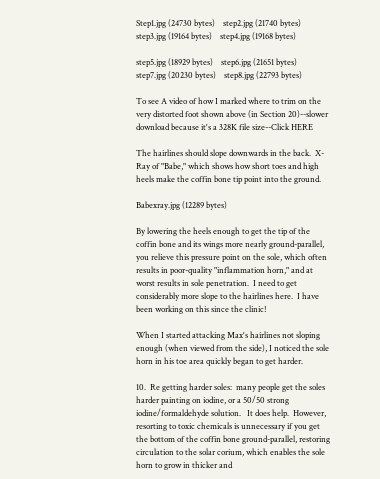Step1.jpg (24730 bytes)    step2.jpg (21740 bytes)    step3.jpg (19164 bytes)    step4.jpg (19168 bytes)

step5.jpg (18929 bytes)    step6.jpg (21651 bytes)    step7.jpg (20230 bytes)    step8.jpg (22793 bytes)

To see A video of how I marked where to trim on the very distorted foot shown above (in Section 20)--slower download because it's a 328K file size--Click HERE

The hairlines should slope downwards in the back.  X-Ray of "Babe," which shows how short toes and high heels make the coffin bone tip point into the ground.

Babexray.jpg (12289 bytes)

By lowering the heels enough to get the tip of the coffin bone and its wings more nearly ground-parallel, you relieve this pressure point on the sole, which often results in poor-quality "inflammation horn," and at worst results in sole penetration.  I need to get considerably more slope to the hairlines here.  I have been working on this since the clinic!

When I started attacking Max's hairlines not sloping enough (when viewed from the side), I noticed the sole horn in his toe area quickly began to get harder.

10.  Re getting harder soles:  many people get the soles harder painting on iodine, or a 50/50 strong iodine/formaldehyde solution.   It does help.  However, resorting to toxic chemicals is unnecessary if you get the bottom of the coffin bone ground-parallel, restoring circulation to the solar corium, which enables the sole horn to grow in thicker and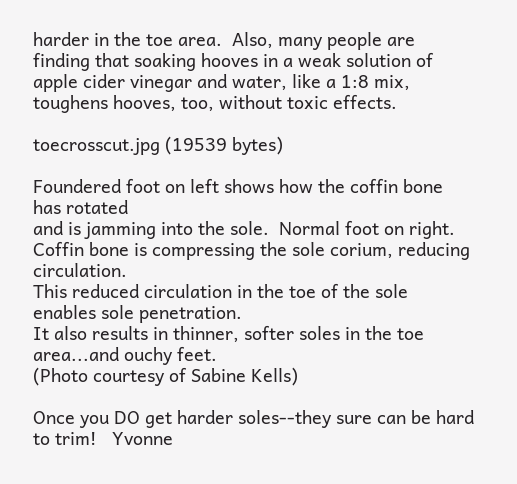harder in the toe area.  Also, many people are finding that soaking hooves in a weak solution of apple cider vinegar and water, like a 1:8 mix, toughens hooves, too, without toxic effects.

toecrosscut.jpg (19539 bytes)

Foundered foot on left shows how the coffin bone has rotated
and is jamming into the sole.  Normal foot on right.
Coffin bone is compressing the sole corium, reducing circulation.
This reduced circulation in the toe of the sole enables sole penetration.
It also results in thinner, softer soles in the toe area...and ouchy feet.
(Photo courtesy of Sabine Kells)

Once you DO get harder soles--they sure can be hard to trim!   Yvonne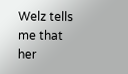Welz tells me that her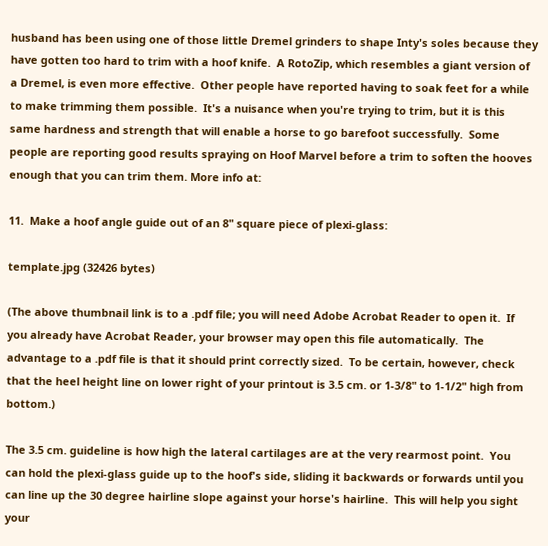husband has been using one of those little Dremel grinders to shape Inty's soles because they have gotten too hard to trim with a hoof knife.  A RotoZip, which resembles a giant version of a Dremel, is even more effective.  Other people have reported having to soak feet for a while to make trimming them possible.  It's a nuisance when you're trying to trim, but it is this same hardness and strength that will enable a horse to go barefoot successfully.  Some people are reporting good results spraying on Hoof Marvel before a trim to soften the hooves enough that you can trim them. More info at:

11.  Make a hoof angle guide out of an 8" square piece of plexi-glass:

template.jpg (32426 bytes)

(The above thumbnail link is to a .pdf file; you will need Adobe Acrobat Reader to open it.  If you already have Acrobat Reader, your browser may open this file automatically.  The advantage to a .pdf file is that it should print correctly sized.  To be certain, however, check that the heel height line on lower right of your printout is 3.5 cm. or 1-3/8" to 1-1/2" high from bottom.)

The 3.5 cm. guideline is how high the lateral cartilages are at the very rearmost point.  You can hold the plexi-glass guide up to the hoof's side, sliding it backwards or forwards until you can line up the 30 degree hairline slope against your horse's hairline.  This will help you sight your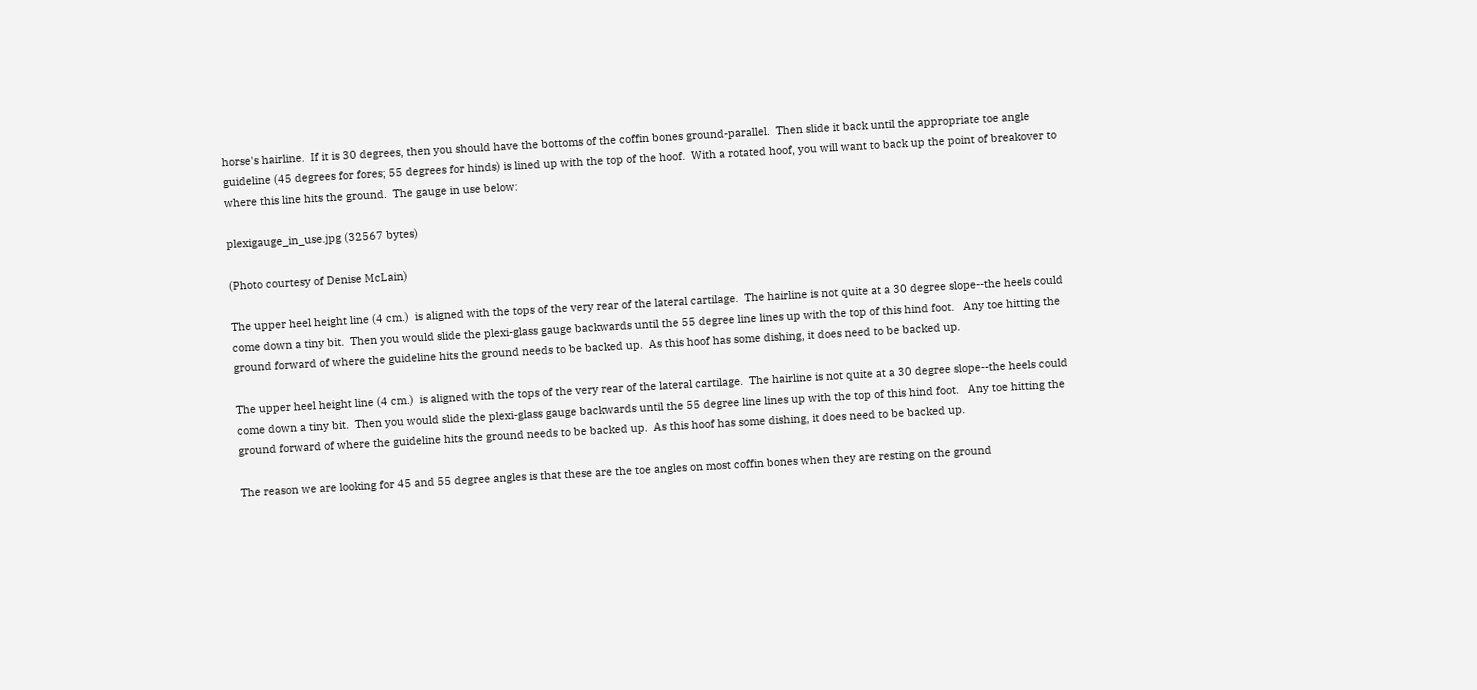horse's hairline.  If it is 30 degrees, then you should have the bottoms of the coffin bones ground-parallel.  Then slide it back until the appropriate toe angle guideline (45 degrees for fores; 55 degrees for hinds) is lined up with the top of the hoof.  With a rotated hoof, you will want to back up the point of breakover to where this line hits the ground.  The gauge in use below:

plexigauge_in_use.jpg (32567 bytes)

(Photo courtesy of Denise McLain)

The upper heel height line (4 cm.)  is aligned with the tops of the very rear of the lateral cartilage.  The hairline is not quite at a 30 degree slope--the heels could come down a tiny bit.  Then you would slide the plexi-glass gauge backwards until the 55 degree line lines up with the top of this hind foot.   Any toe hitting the ground forward of where the guideline hits the ground needs to be backed up.  As this hoof has some dishing, it does need to be backed up.

The upper heel height line (4 cm.)  is aligned with the tops of the very rear of the lateral cartilage.  The hairline is not quite at a 30 degree slope--the heels could come down a tiny bit.  Then you would slide the plexi-glass gauge backwards until the 55 degree line lines up with the top of this hind foot.   Any toe hitting the ground forward of where the guideline hits the ground needs to be backed up.  As this hoof has some dishing, it does need to be backed up.

The reason we are looking for 45 and 55 degree angles is that these are the toe angles on most coffin bones when they are resting on the ground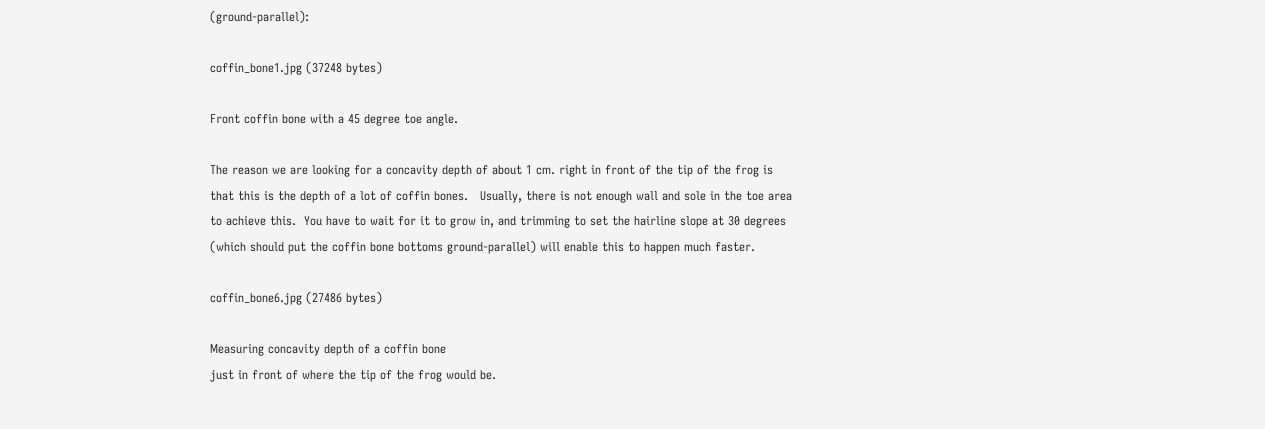(ground-parallel):

coffin_bone1.jpg (37248 bytes)

Front coffin bone with a 45 degree toe angle.

The reason we are looking for a concavity depth of about 1 cm. right in front of the tip of the frog is that this is the depth of a lot of coffin bones.   Usually, there is not enough wall and sole in the toe area to achieve this.  You have to wait for it to grow in, and trimming to set the hairline slope at 30 degrees (which should put the coffin bone bottoms ground-parallel) will enable this to happen much faster.

coffin_bone6.jpg (27486 bytes)

Measuring concavity depth of a coffin bone
just in front of where the tip of the frog would be.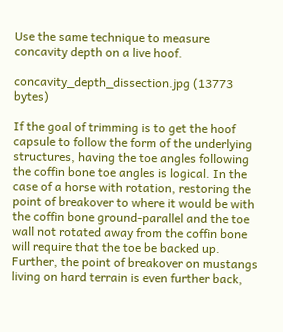Use the same technique to measure concavity depth on a live hoof.

concavity_depth_dissection.jpg (13773 bytes)

If the goal of trimming is to get the hoof capsule to follow the form of the underlying structures, having the toe angles following the coffin bone toe angles is logical. In the case of a horse with rotation, restoring the point of breakover to where it would be with the coffin bone ground-parallel and the toe wall not rotated away from the coffin bone will require that the toe be backed up.  Further, the point of breakover on mustangs living on hard terrain is even further back,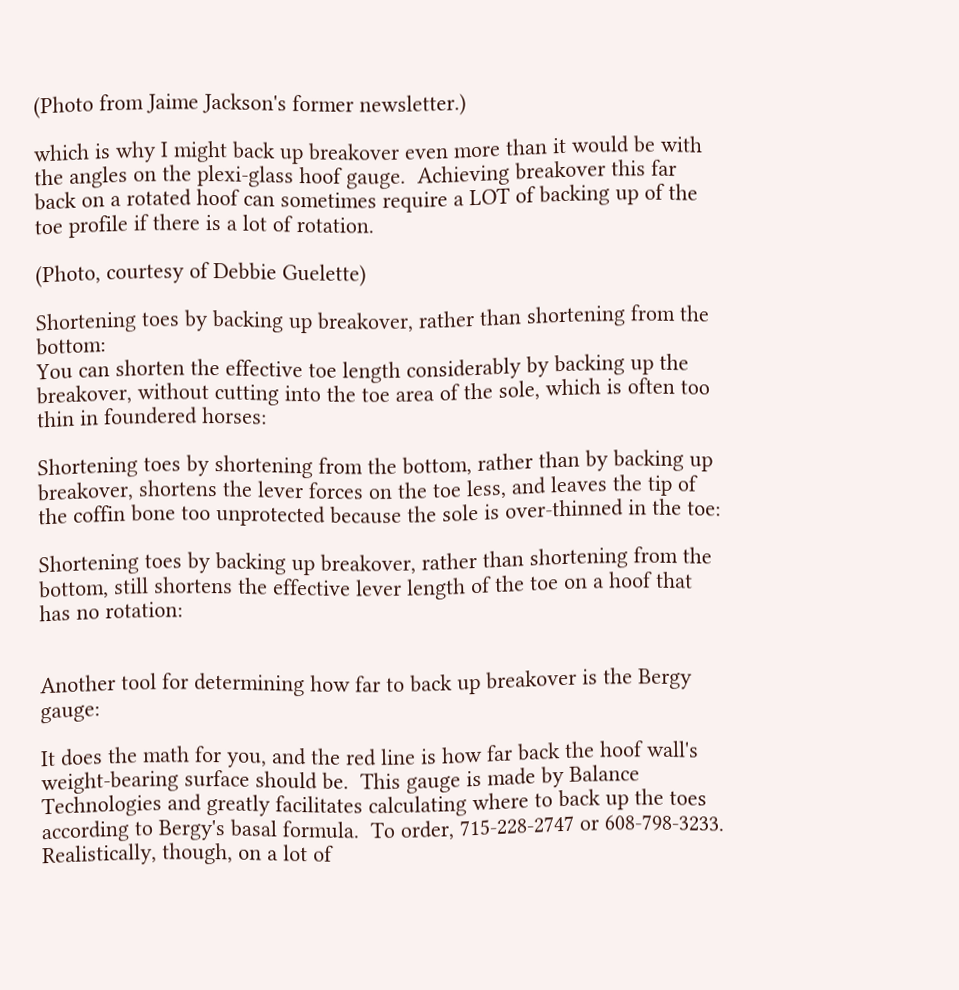(Photo from Jaime Jackson's former newsletter.)

which is why I might back up breakover even more than it would be with the angles on the plexi-glass hoof gauge.  Achieving breakover this far back on a rotated hoof can sometimes require a LOT of backing up of the toe profile if there is a lot of rotation.

(Photo, courtesy of Debbie Guelette)

Shortening toes by backing up breakover, rather than shortening from the bottom:
You can shorten the effective toe length considerably by backing up the breakover, without cutting into the toe area of the sole, which is often too thin in foundered horses:

Shortening toes by shortening from the bottom, rather than by backing up breakover, shortens the lever forces on the toe less, and leaves the tip of the coffin bone too unprotected because the sole is over-thinned in the toe:

Shortening toes by backing up breakover, rather than shortening from the bottom, still shortens the effective lever length of the toe on a hoof that has no rotation:


Another tool for determining how far to back up breakover is the Bergy gauge:

It does the math for you, and the red line is how far back the hoof wall's weight-bearing surface should be.  This gauge is made by Balance Technologies and greatly facilitates calculating where to back up the toes according to Bergy's basal formula.  To order, 715-228-2747 or 608-798-3233.  Realistically, though, on a lot of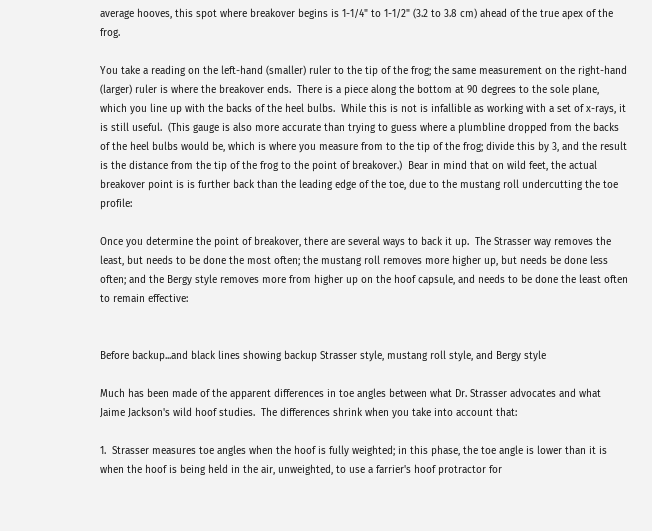average hooves, this spot where breakover begins is 1-1/4" to 1-1/2" (3.2 to 3.8 cm) ahead of the true apex of the frog.

You take a reading on the left-hand (smaller) ruler to the tip of the frog; the same measurement on the right-hand (larger) ruler is where the breakover ends.  There is a piece along the bottom at 90 degrees to the sole plane, which you line up with the backs of the heel bulbs.  While this is not is infallible as working with a set of x-rays, it is still useful.  (This gauge is also more accurate than trying to guess where a plumbline dropped from the backs of the heel bulbs would be, which is where you measure from to the tip of the frog; divide this by 3, and the result is the distance from the tip of the frog to the point of breakover.)  Bear in mind that on wild feet, the actual breakover point is is further back than the leading edge of the toe, due to the mustang roll undercutting the toe profile:

Once you determine the point of breakover, there are several ways to back it up.  The Strasser way removes the least, but needs to be done the most often; the mustang roll removes more higher up, but needs be done less often; and the Bergy style removes more from higher up on the hoof capsule, and needs to be done the least often to remain effective:


Before backup...and black lines showing backup Strasser style, mustang roll style, and Bergy style

Much has been made of the apparent differences in toe angles between what Dr. Strasser advocates and what Jaime Jackson's wild hoof studies.  The differences shrink when you take into account that:

1.  Strasser measures toe angles when the hoof is fully weighted; in this phase, the toe angle is lower than it is when the hoof is being held in the air, unweighted, to use a farrier's hoof protractor for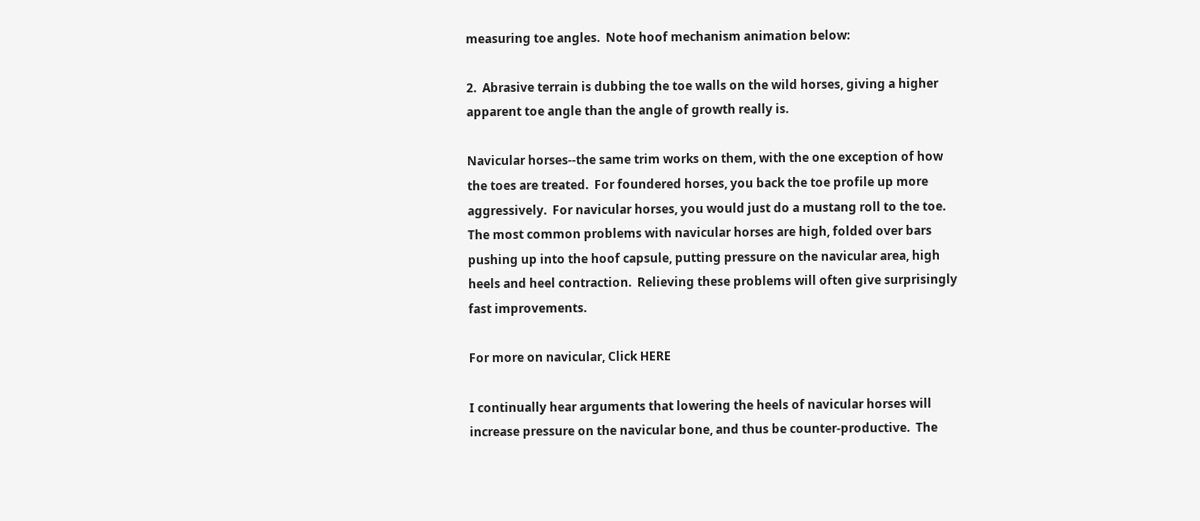measuring toe angles.  Note hoof mechanism animation below:

2.  Abrasive terrain is dubbing the toe walls on the wild horses, giving a higher apparent toe angle than the angle of growth really is.

Navicular horses--the same trim works on them, with the one exception of how the toes are treated.  For foundered horses, you back the toe profile up more aggressively.  For navicular horses, you would just do a mustang roll to the toe.  The most common problems with navicular horses are high, folded over bars pushing up into the hoof capsule, putting pressure on the navicular area, high heels and heel contraction.  Relieving these problems will often give surprisingly fast improvements.

For more on navicular, Click HERE

I continually hear arguments that lowering the heels of navicular horses will increase pressure on the navicular bone, and thus be counter-productive.  The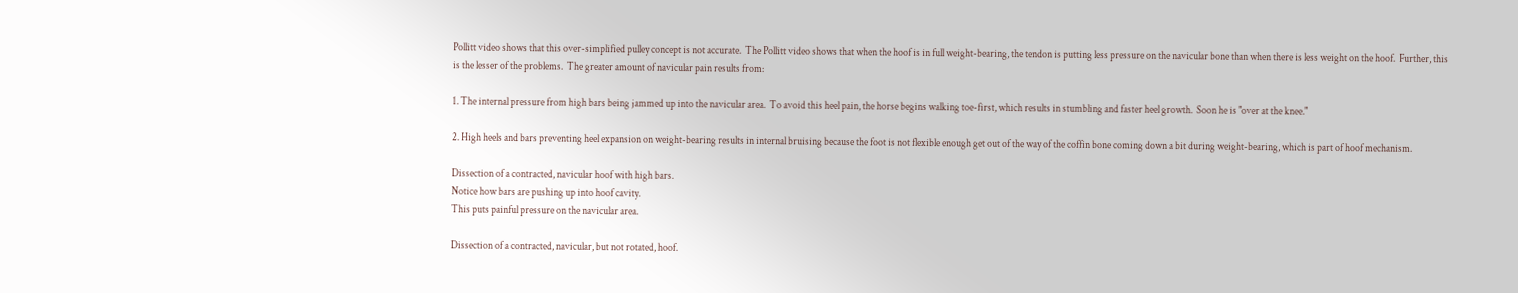Pollitt video shows that this over-simplified pulley concept is not accurate.  The Pollitt video shows that when the hoof is in full weight-bearing, the tendon is putting less pressure on the navicular bone than when there is less weight on the hoof.  Further, this is the lesser of the problems.  The greater amount of navicular pain results from:

1. The internal pressure from high bars being jammed up into the navicular area.  To avoid this heel pain, the horse begins walking toe-first, which results in stumbling and faster heel growth.  Soon he is "over at the knee."

2. High heels and bars preventing heel expansion on weight-bearing results in internal bruising because the foot is not flexible enough get out of the way of the coffin bone coming down a bit during weight-bearing, which is part of hoof mechanism.

Dissection of a contracted, navicular hoof with high bars.
Notice how bars are pushing up into hoof cavity.
This puts painful pressure on the navicular area.

Dissection of a contracted, navicular, but not rotated, hoof.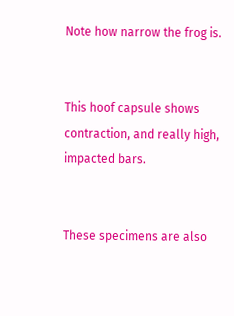Note how narrow the frog is.


This hoof capsule shows contraction, and really high, impacted bars.


These specimens are also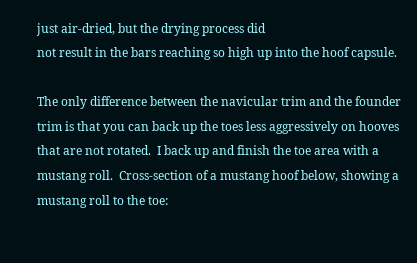just air-dried, but the drying process did
not result in the bars reaching so high up into the hoof capsule.

The only difference between the navicular trim and the founder trim is that you can back up the toes less aggressively on hooves that are not rotated.  I back up and finish the toe area with a mustang roll.  Cross-section of a mustang hoof below, showing a mustang roll to the toe: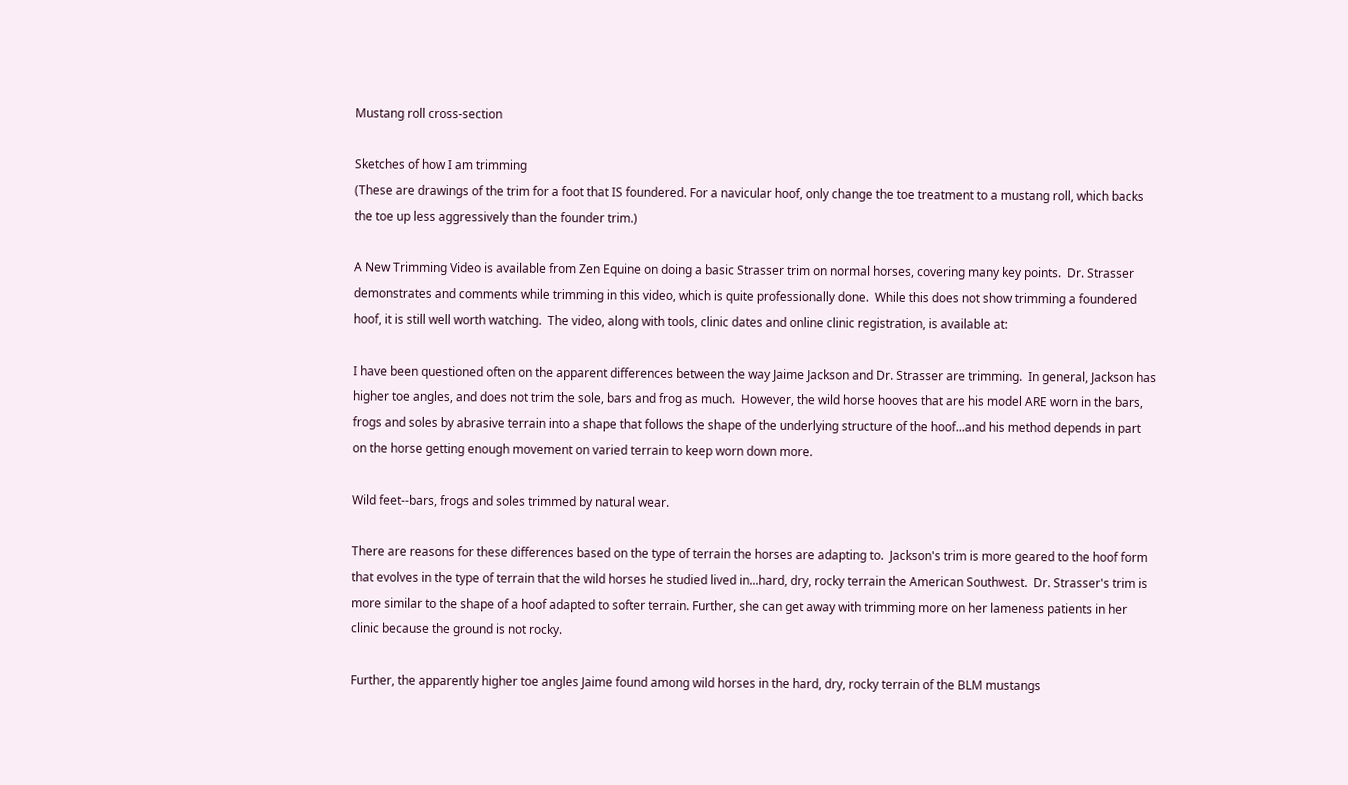Mustang roll cross-section

Sketches of how I am trimming
(These are drawings of the trim for a foot that IS foundered. For a navicular hoof, only change the toe treatment to a mustang roll, which backs the toe up less aggressively than the founder trim.)

A New Trimming Video is available from Zen Equine on doing a basic Strasser trim on normal horses, covering many key points.  Dr. Strasser demonstrates and comments while trimming in this video, which is quite professionally done.  While this does not show trimming a foundered hoof, it is still well worth watching.  The video, along with tools, clinic dates and online clinic registration, is available at:

I have been questioned often on the apparent differences between the way Jaime Jackson and Dr. Strasser are trimming.  In general, Jackson has higher toe angles, and does not trim the sole, bars and frog as much.  However, the wild horse hooves that are his model ARE worn in the bars, frogs and soles by abrasive terrain into a shape that follows the shape of the underlying structure of the hoof...and his method depends in part on the horse getting enough movement on varied terrain to keep worn down more.

Wild feet--bars, frogs and soles trimmed by natural wear.

There are reasons for these differences based on the type of terrain the horses are adapting to.  Jackson's trim is more geared to the hoof form that evolves in the type of terrain that the wild horses he studied lived in...hard, dry, rocky terrain the American Southwest.  Dr. Strasser's trim is more similar to the shape of a hoof adapted to softer terrain. Further, she can get away with trimming more on her lameness patients in her clinic because the ground is not rocky.

Further, the apparently higher toe angles Jaime found among wild horses in the hard, dry, rocky terrain of the BLM mustangs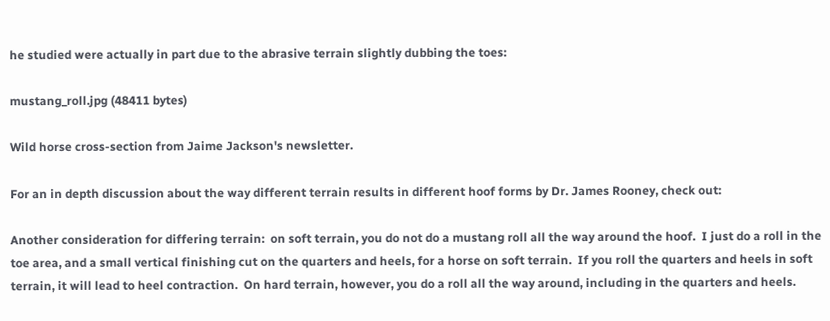he studied were actually in part due to the abrasive terrain slightly dubbing the toes:

mustang_roll.jpg (48411 bytes)

Wild horse cross-section from Jaime Jackson's newsletter.

For an in depth discussion about the way different terrain results in different hoof forms by Dr. James Rooney, check out:

Another consideration for differing terrain:  on soft terrain, you do not do a mustang roll all the way around the hoof.  I just do a roll in the toe area, and a small vertical finishing cut on the quarters and heels, for a horse on soft terrain.  If you roll the quarters and heels in soft terrain, it will lead to heel contraction.  On hard terrain, however, you do a roll all the way around, including in the quarters and heels.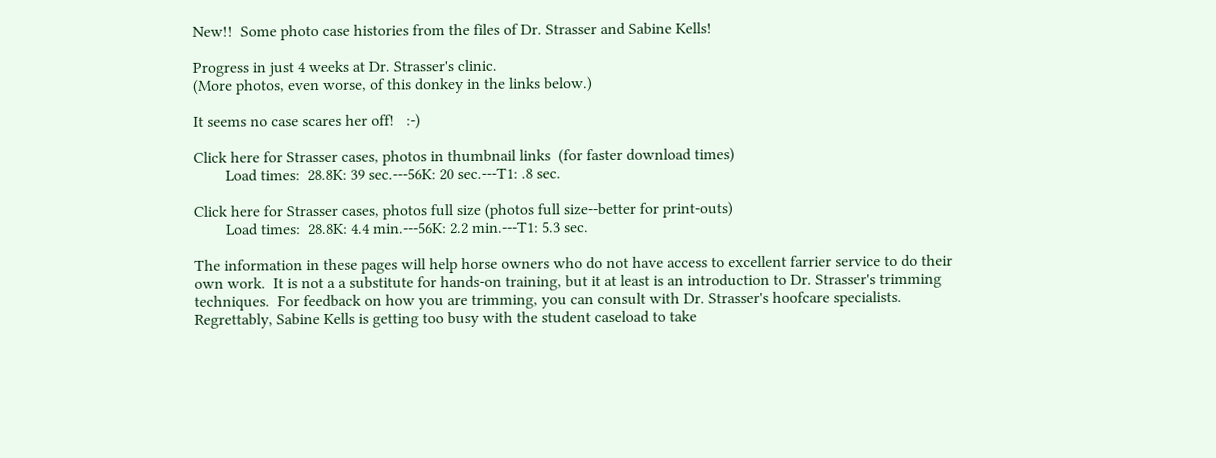New!!  Some photo case histories from the files of Dr. Strasser and Sabine Kells!

Progress in just 4 weeks at Dr. Strasser's clinic.
(More photos, even worse, of this donkey in the links below.)

It seems no case scares her off!   :-)

Click here for Strasser cases, photos in thumbnail links  (for faster download times)
        Load times:  28.8K: 39 sec.---56K: 20 sec.---T1: .8 sec.

Click here for Strasser cases, photos full size (photos full size--better for print-outs)
        Load times:  28.8K: 4.4 min.---56K: 2.2 min.---T1: 5.3 sec.

The information in these pages will help horse owners who do not have access to excellent farrier service to do their own work.  It is not a a substitute for hands-on training, but it at least is an introduction to Dr. Strasser's trimming techniques.  For feedback on how you are trimming, you can consult with Dr. Strasser's hoofcare specialists.  Regrettably, Sabine Kells is getting too busy with the student caseload to take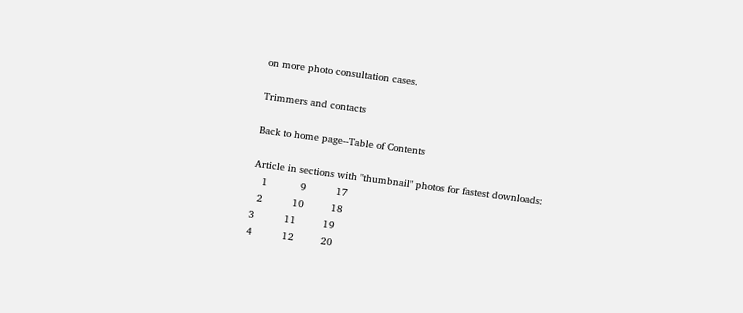on more photo consultation cases.

Trimmers and contacts

Back to home page--Table of Contents

Article in sections with "thumbnail" photos for fastest downloads:
   1           9          17
  2          10         18
3          11         19
4          12         20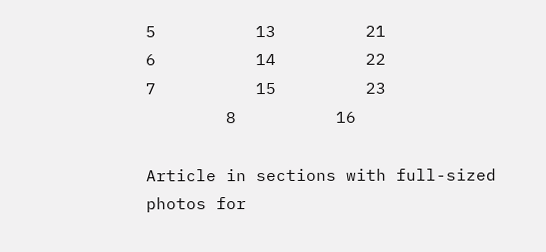5          13         21
6          14         22
7          15         23
        8          16

Article in sections with full-sized photos for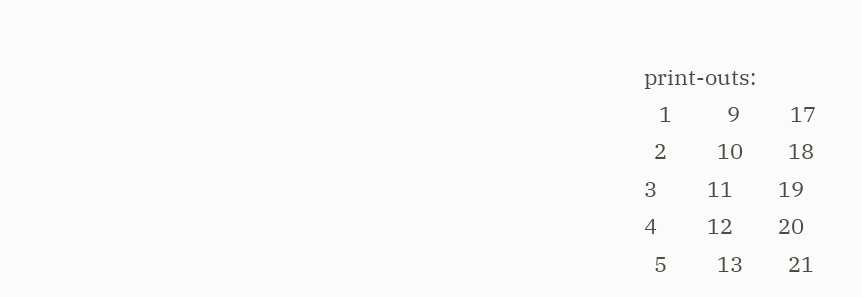print-outs:
   1           9          17
  2          10         18
3          11         19
4          12         20
  5          13         21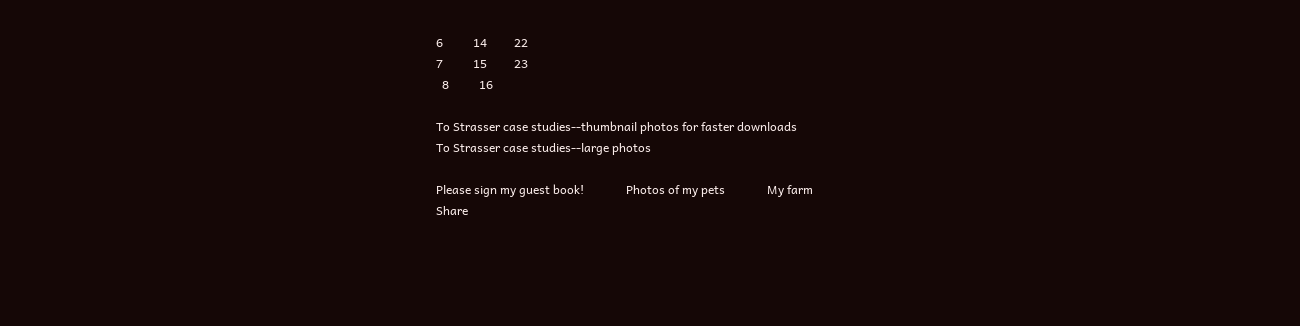6          14         22
7          15         23
  8          16

To Strasser case studies--thumbnail photos for faster downloads
To Strasser case studies--large photos

Please sign my guest book!              Photos of my pets              My farm
Share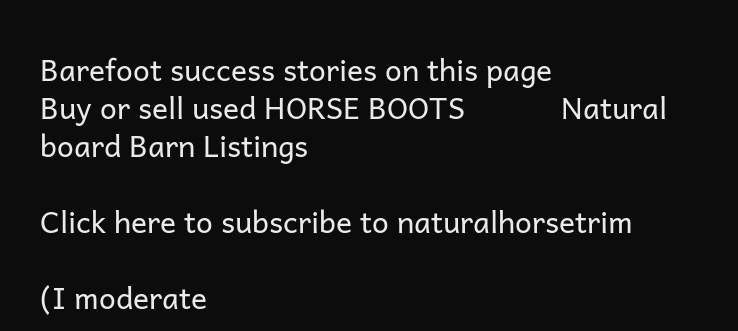Barefoot success stories on this page
Buy or sell used HORSE BOOTS            Natural board Barn Listings

Click here to subscribe to naturalhorsetrim

(I moderate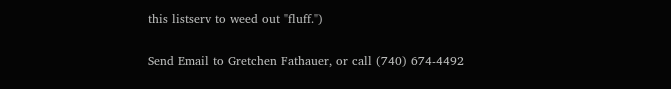this listserv to weed out "fluff.")

Send Email to Gretchen Fathauer, or call (740) 674-4492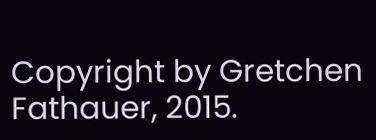Copyright by Gretchen Fathauer, 2015.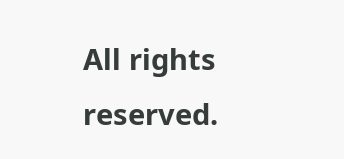All rights reserved.